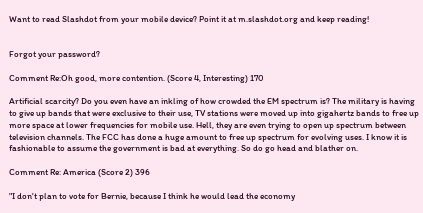Want to read Slashdot from your mobile device? Point it at m.slashdot.org and keep reading!


Forgot your password?

Comment Re:Oh good, more contention. (Score 4, Interesting) 170

Artificial scarcity? Do you even have an inkling of how crowded the EM spectrum is? The military is having to give up bands that were exclusive to their use, TV stations were moved up into gigahertz bands to free up more space at lower frequencies for mobile use. Hell, they are even trying to open up spectrum between television channels. The FCC has done a huge amount to free up spectrum for evolving uses. I know it is fashionable to assume the government is bad at everything. So do go head and blather on.

Comment Re: America (Score 2) 396

"I don't plan to vote for Bernie, because I think he would lead the economy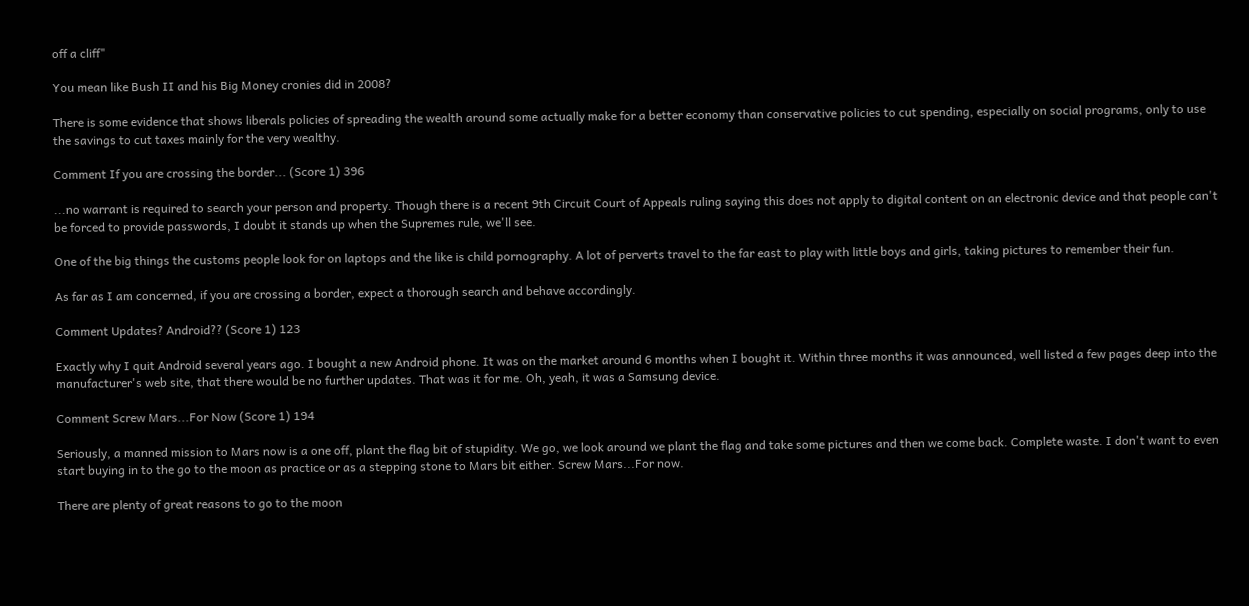off a cliff"

You mean like Bush II and his Big Money cronies did in 2008?

There is some evidence that shows liberals policies of spreading the wealth around some actually make for a better economy than conservative policies to cut spending, especially on social programs, only to use the savings to cut taxes mainly for the very wealthy.

Comment If you are crossing the border... (Score 1) 396

...no warrant is required to search your person and property. Though there is a recent 9th Circuit Court of Appeals ruling saying this does not apply to digital content on an electronic device and that people can't be forced to provide passwords, I doubt it stands up when the Supremes rule, we'll see.

One of the big things the customs people look for on laptops and the like is child pornography. A lot of perverts travel to the far east to play with little boys and girls, taking pictures to remember their fun.

As far as I am concerned, if you are crossing a border, expect a thorough search and behave accordingly.

Comment Updates? Android?? (Score 1) 123

Exactly why I quit Android several years ago. I bought a new Android phone. It was on the market around 6 months when I bought it. Within three months it was announced, well listed a few pages deep into the manufacturer's web site, that there would be no further updates. That was it for me. Oh, yeah, it was a Samsung device.

Comment Screw Mars...For Now (Score 1) 194

Seriously, a manned mission to Mars now is a one off, plant the flag bit of stupidity. We go, we look around we plant the flag and take some pictures and then we come back. Complete waste. I don't want to even start buying in to the go to the moon as practice or as a stepping stone to Mars bit either. Screw Mars...For now.

There are plenty of great reasons to go to the moon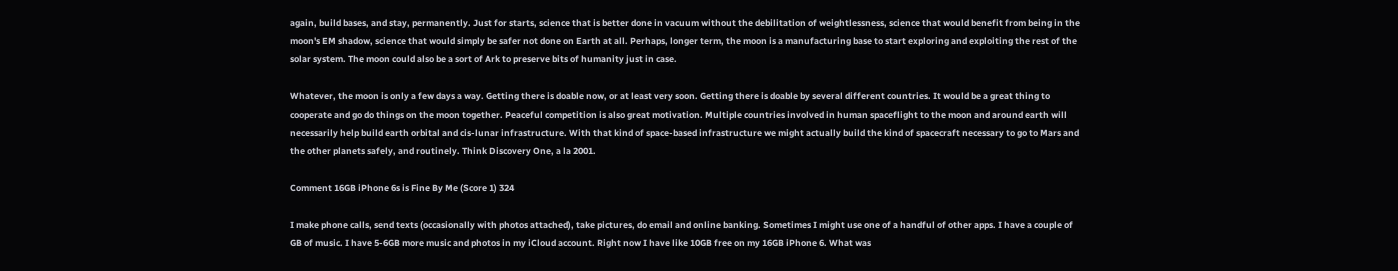again, build bases, and stay, permanently. Just for starts, science that is better done in vacuum without the debilitation of weightlessness, science that would benefit from being in the moon's EM shadow, science that would simply be safer not done on Earth at all. Perhaps, longer term, the moon is a manufacturing base to start exploring and exploiting the rest of the solar system. The moon could also be a sort of Ark to preserve bits of humanity just in case.

Whatever, the moon is only a few days a way. Getting there is doable now, or at least very soon. Getting there is doable by several different countries. It would be a great thing to cooperate and go do things on the moon together. Peaceful competition is also great motivation. Multiple countries involved in human spaceflight to the moon and around earth will necessarily help build earth orbital and cis-lunar infrastructure. With that kind of space-based infrastructure we might actually build the kind of spacecraft necessary to go to Mars and the other planets safely, and routinely. Think Discovery One, a la 2001.

Comment 16GB iPhone 6s is Fine By Me (Score 1) 324

I make phone calls, send texts (occasionally with photos attached), take pictures, do email and online banking. Sometimes I might use one of a handful of other apps. I have a couple of GB of music. I have 5-6GB more music and photos in my iCloud account. Right now I have like 10GB free on my 16GB iPhone 6. What was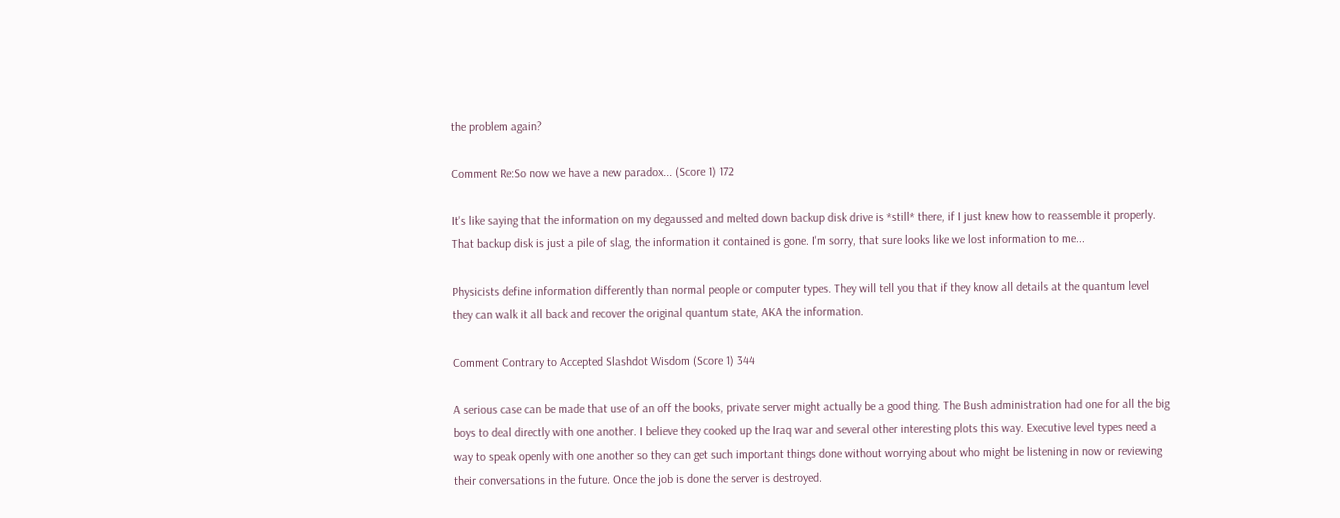the problem again?

Comment Re:So now we have a new paradox... (Score 1) 172

It's like saying that the information on my degaussed and melted down backup disk drive is *still* there, if I just knew how to reassemble it properly. That backup disk is just a pile of slag, the information it contained is gone. I'm sorry, that sure looks like we lost information to me...

Physicists define information differently than normal people or computer types. They will tell you that if they know all details at the quantum level they can walk it all back and recover the original quantum state, AKA the information.

Comment Contrary to Accepted Slashdot Wisdom (Score 1) 344

A serious case can be made that use of an off the books, private server might actually be a good thing. The Bush administration had one for all the big boys to deal directly with one another. I believe they cooked up the Iraq war and several other interesting plots this way. Executive level types need a way to speak openly with one another so they can get such important things done without worrying about who might be listening in now or reviewing their conversations in the future. Once the job is done the server is destroyed.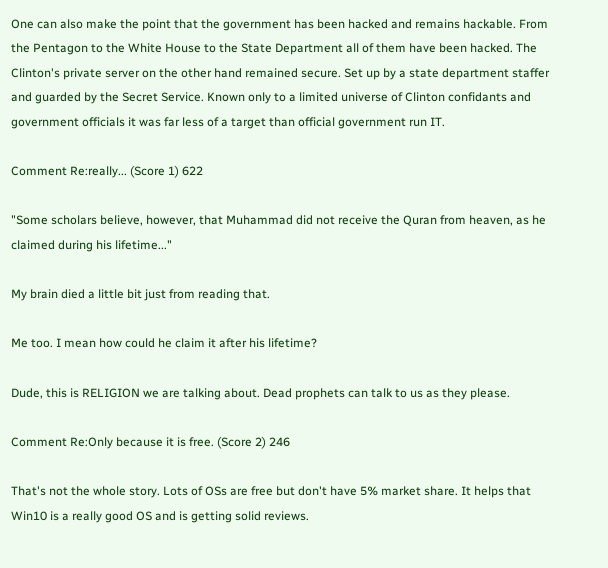One can also make the point that the government has been hacked and remains hackable. From the Pentagon to the White House to the State Department all of them have been hacked. The Clinton's private server on the other hand remained secure. Set up by a state department staffer and guarded by the Secret Service. Known only to a limited universe of Clinton confidants and government officials it was far less of a target than official government run IT.

Comment Re:really... (Score 1) 622

"Some scholars believe, however, that Muhammad did not receive the Quran from heaven, as he claimed during his lifetime..."

My brain died a little bit just from reading that.

Me too. I mean how could he claim it after his lifetime?

Dude, this is RELIGION we are talking about. Dead prophets can talk to us as they please.

Comment Re:Only because it is free. (Score 2) 246

That's not the whole story. Lots of OSs are free but don't have 5% market share. It helps that Win10 is a really good OS and is getting solid reviews.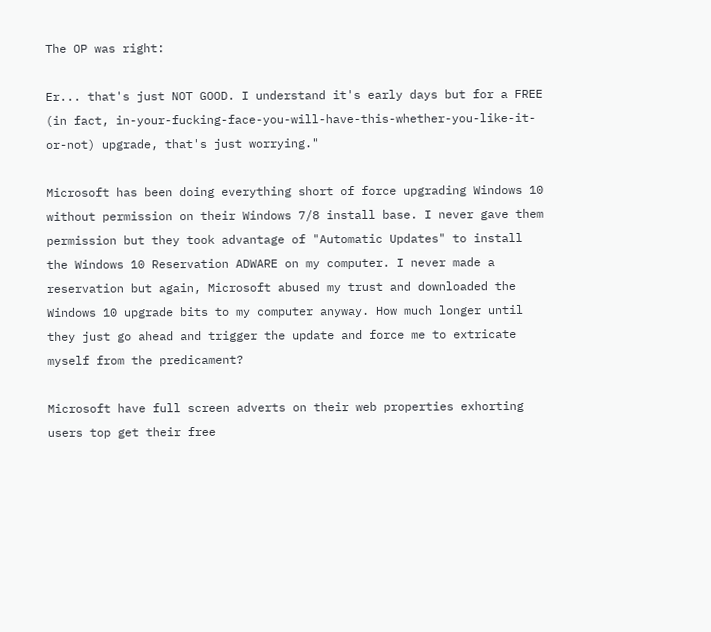The OP was right:

Er... that's just NOT GOOD. I understand it's early days but for a FREE (in fact, in-your-fucking-face-you-will-have-this-whether-you-like-it-or-not) upgrade, that's just worrying."

Microsoft has been doing everything short of force upgrading Windows 10 without permission on their Windows 7/8 install base. I never gave them permission but they took advantage of "Automatic Updates" to install the Windows 10 Reservation ADWARE on my computer. I never made a reservation but again, Microsoft abused my trust and downloaded the Windows 10 upgrade bits to my computer anyway. How much longer until they just go ahead and trigger the update and force me to extricate myself from the predicament?

Microsoft have full screen adverts on their web properties exhorting users top get their free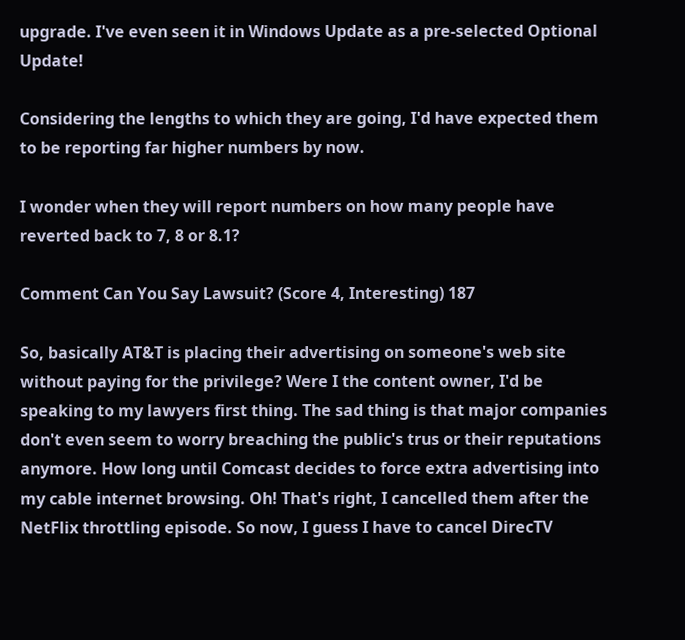upgrade. I've even seen it in Windows Update as a pre-selected Optional Update!

Considering the lengths to which they are going, I'd have expected them to be reporting far higher numbers by now.

I wonder when they will report numbers on how many people have reverted back to 7, 8 or 8.1?

Comment Can You Say Lawsuit? (Score 4, Interesting) 187

So, basically AT&T is placing their advertising on someone's web site without paying for the privilege? Were I the content owner, I'd be speaking to my lawyers first thing. The sad thing is that major companies don't even seem to worry breaching the public's trus or their reputations anymore. How long until Comcast decides to force extra advertising into my cable internet browsing. Oh! That's right, I cancelled them after the NetFlix throttling episode. So now, I guess I have to cancel DirecTV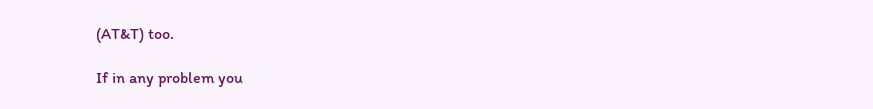(AT&T) too.

If in any problem you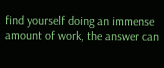find yourself doing an immense amount of work, the answer can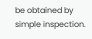be obtained by simple inspection.